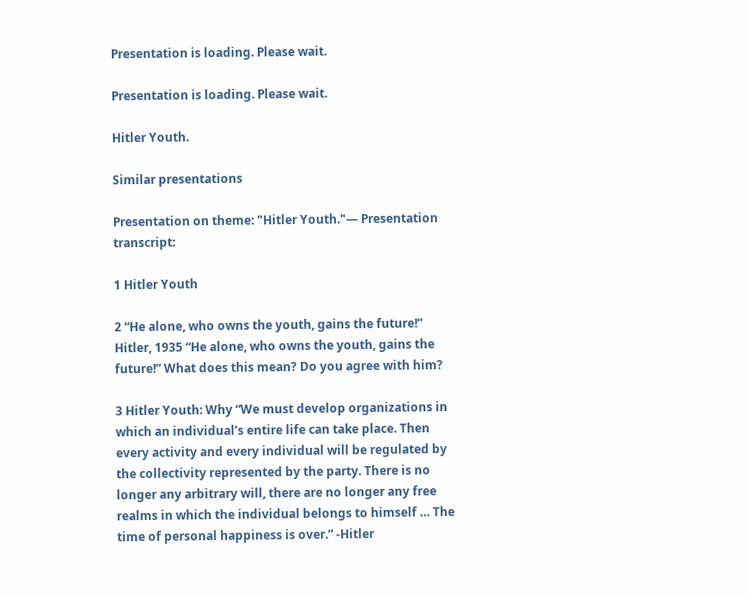Presentation is loading. Please wait.

Presentation is loading. Please wait.

Hitler Youth.

Similar presentations

Presentation on theme: "Hitler Youth."— Presentation transcript:

1 Hitler Youth

2 “He alone, who owns the youth, gains the future!”
Hitler, 1935 “He alone, who owns the youth, gains the future!” What does this mean? Do you agree with him?

3 Hitler Youth: Why “We must develop organizations in which an individual’s entire life can take place. Then every activity and every individual will be regulated by the collectivity represented by the party. There is no longer any arbitrary will, there are no longer any free realms in which the individual belongs to himself … The time of personal happiness is over.” -Hitler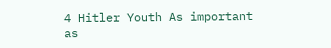4 Hitler Youth As important as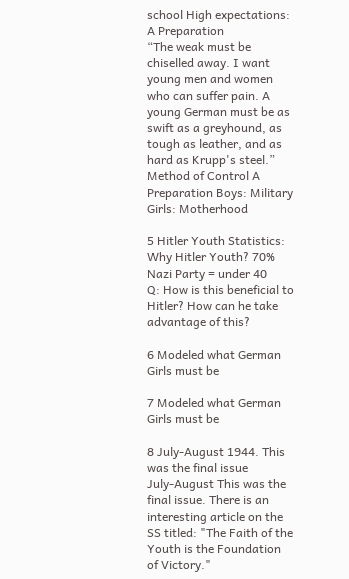school High expectations: A Preparation
“The weak must be chiselled away. I want young men and women who can suffer pain. A young German must be as swift as a greyhound, as tough as leather, and as hard as Krupp's steel.” Method of Control A Preparation Boys: Military Girls: Motherhood

5 Hitler Youth Statistics: Why Hitler Youth? 70% Nazi Party = under 40
Q: How is this beneficial to Hitler? How can he take advantage of this?

6 Modeled what German Girls must be

7 Modeled what German Girls must be

8 July-August 1944. This was the final issue
July-August This was the final issue. There is an interesting article on the SS titled: "The Faith of the Youth is the Foundation of Victory."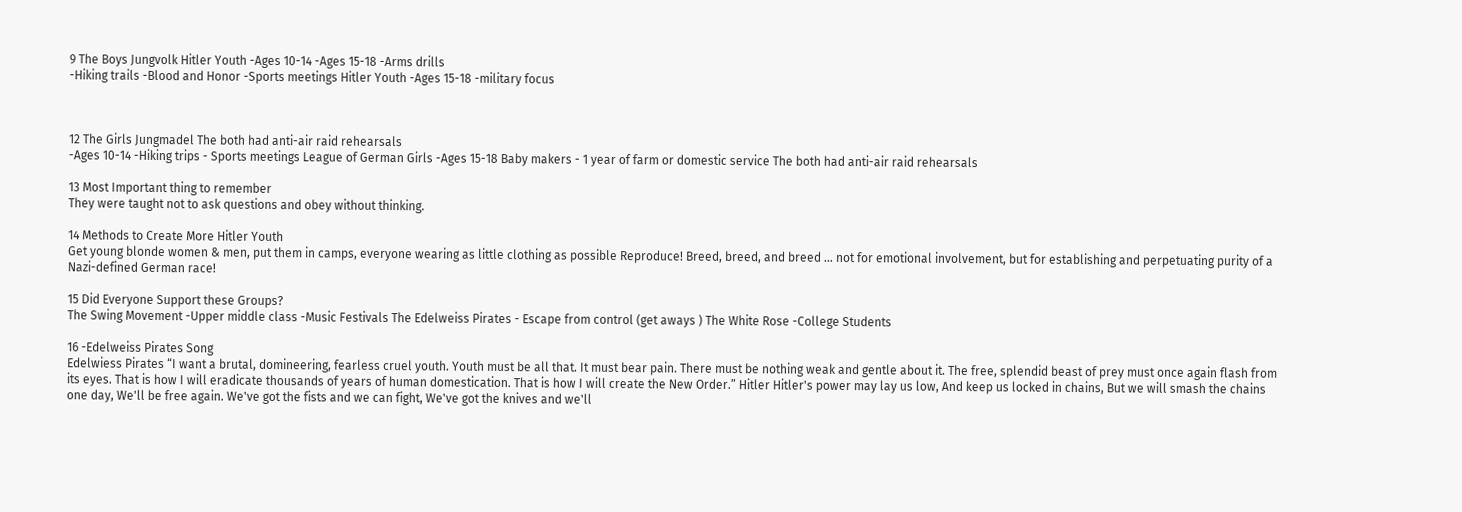9 The Boys Jungvolk Hitler Youth -Ages 10-14 -Ages 15-18 -Arms drills
-Hiking trails -Blood and Honor -Sports meetings Hitler Youth -Ages 15-18 -military focus



12 The Girls Jungmadel The both had anti-air raid rehearsals
-Ages 10-14 -Hiking trips - Sports meetings League of German Girls -Ages 15-18 Baby makers - 1 year of farm or domestic service The both had anti-air raid rehearsals

13 Most Important thing to remember
They were taught not to ask questions and obey without thinking.

14 Methods to Create More Hitler Youth
Get young blonde women & men, put them in camps, everyone wearing as little clothing as possible Reproduce! Breed, breed, and breed … not for emotional involvement, but for establishing and perpetuating purity of a Nazi-defined German race!

15 Did Everyone Support these Groups?
The Swing Movement -Upper middle class -Music Festivals The Edelweiss Pirates - Escape from control (get aways ) The White Rose -College Students

16 -Edelweiss Pirates Song
Edelwiess Pirates “I want a brutal, domineering, fearless cruel youth. Youth must be all that. It must bear pain. There must be nothing weak and gentle about it. The free, splendid beast of prey must once again flash from its eyes. That is how I will eradicate thousands of years of human domestication. That is how I will create the New Order.” Hitler Hitler's power may lay us low, And keep us locked in chains, But we will smash the chains one day, We'll be free again. We've got the fists and we can fight, We've got the knives and we'll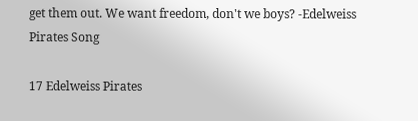get them out. We want freedom, don't we boys? -Edelweiss Pirates Song

17 Edelweiss Pirates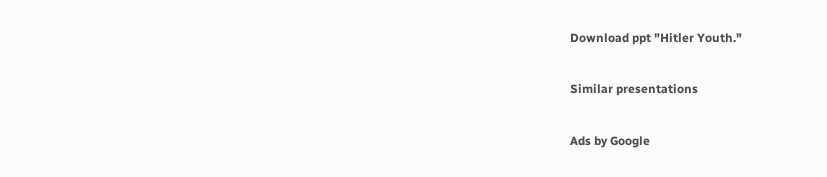Download ppt "Hitler Youth."

Similar presentations

Ads by Google